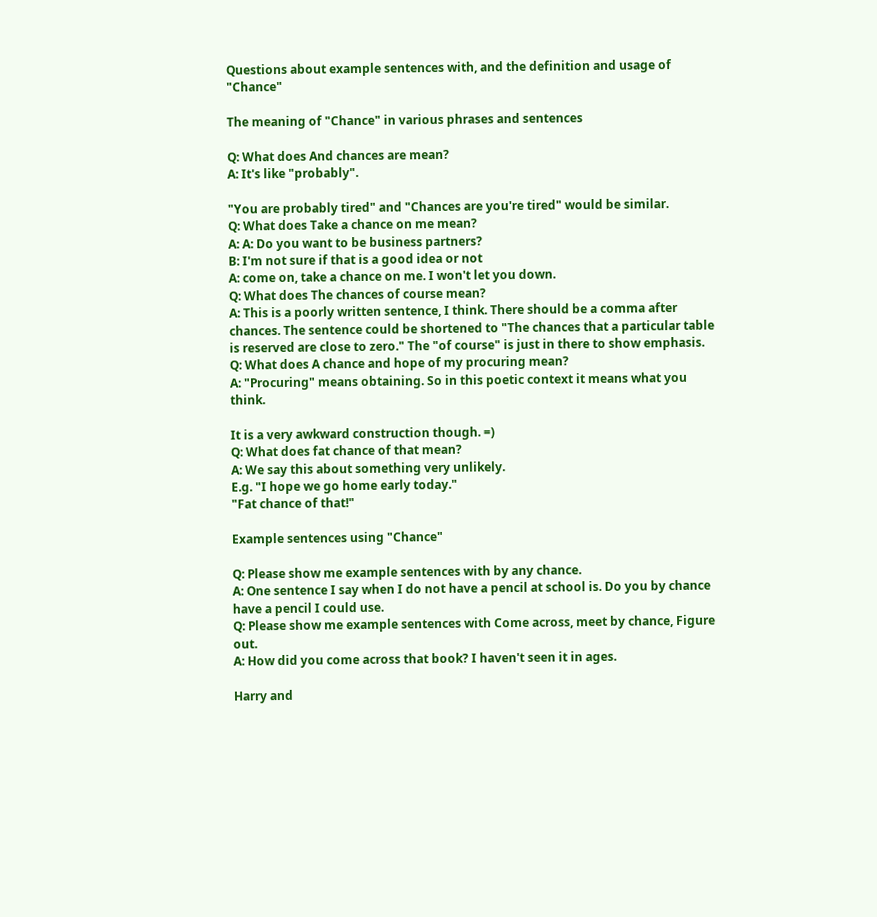Questions about example sentences with, and the definition and usage of "Chance"

The meaning of "Chance" in various phrases and sentences

Q: What does And chances are mean?
A: It's like "probably".

"You are probably tired" and "Chances are you're tired" would be similar.
Q: What does Take a chance on me mean?
A: A: Do you want to be business partners?
B: I'm not sure if that is a good idea or not
A: come on, take a chance on me. I won't let you down.
Q: What does The chances of course mean?
A: This is a poorly written sentence, I think. There should be a comma after chances. The sentence could be shortened to "The chances that a particular table is reserved are close to zero." The "of course" is just in there to show emphasis.
Q: What does A chance and hope of my procuring mean?
A: "Procuring" means obtaining. So in this poetic context it means what you think.

It is a very awkward construction though. =)
Q: What does fat chance of that mean?
A: We say this about something very unlikely.
E.g. "I hope we go home early today."
"Fat chance of that!"

Example sentences using "Chance"

Q: Please show me example sentences with by any chance.
A: One sentence I say when I do not have a pencil at school is. Do you by chance have a pencil I could use.
Q: Please show me example sentences with Come across, meet by chance, Figure out.
A: How did you come across that book? I haven't seen it in ages.

Harry and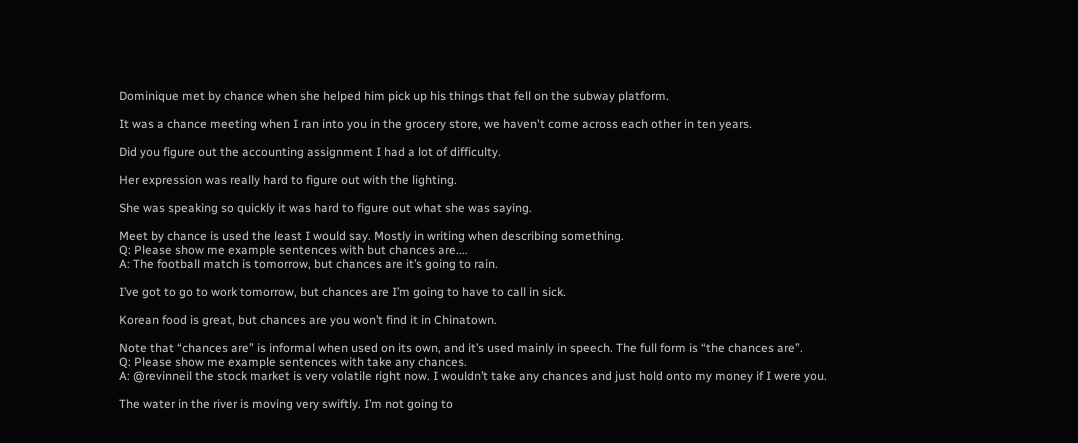Dominique met by chance when she helped him pick up his things that fell on the subway platform.

It was a chance meeting when I ran into you in the grocery store, we haven't come across each other in ten years.

Did you figure out the accounting assignment I had a lot of difficulty.

Her expression was really hard to figure out with the lighting.

She was speaking so quickly it was hard to figure out what she was saying.

Meet by chance is used the least I would say. Mostly in writing when describing something.
Q: Please show me example sentences with but chances are....
A: The football match is tomorrow, but chances are it’s going to rain.

I’ve got to go to work tomorrow, but chances are I’m going to have to call in sick.

Korean food is great, but chances are you won’t find it in Chinatown.

Note that “chances are” is informal when used on its own, and it’s used mainly in speech. The full form is “the chances are”.
Q: Please show me example sentences with take any chances.
A: @revinneil the stock market is very volatile right now. I wouldn’t take any chances and just hold onto my money if I were you.

The water in the river is moving very swiftly. I’m not going to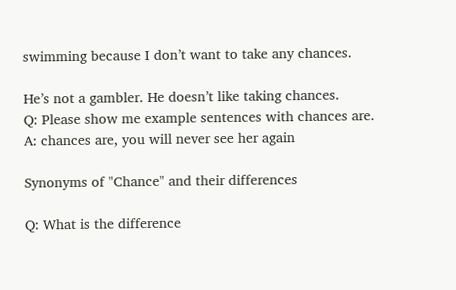swimming because I don’t want to take any chances.

He’s not a gambler. He doesn’t like taking chances.
Q: Please show me example sentences with chances are.
A: chances are, you will never see her again

Synonyms of "Chance" and their differences

Q: What is the difference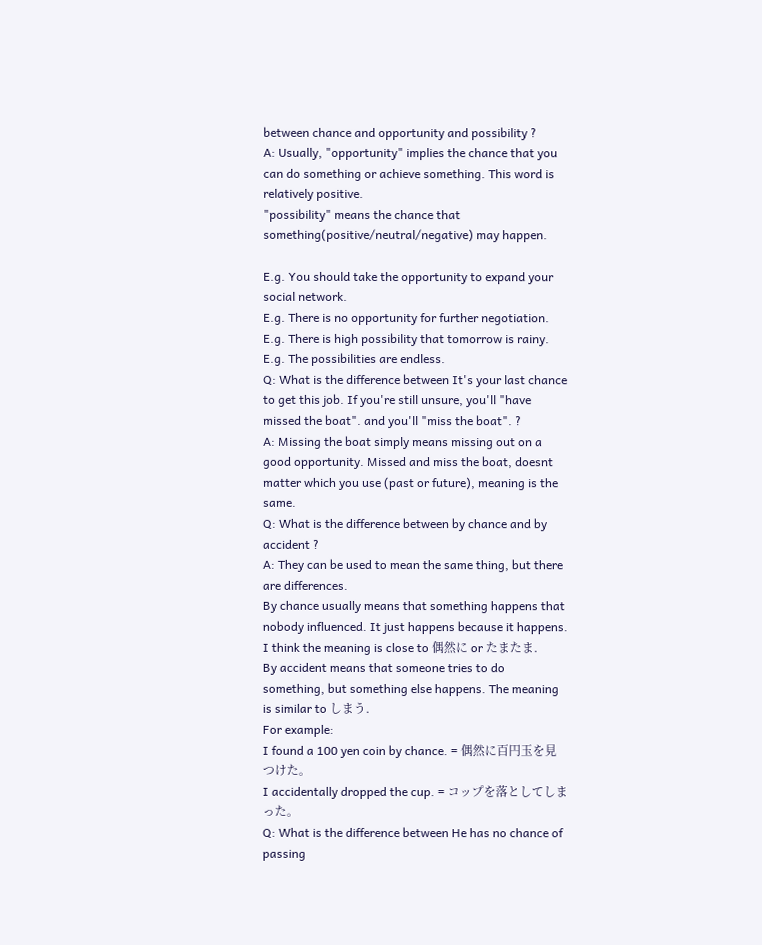between chance and opportunity and possibility ?
A: Usually, "opportunity" implies the chance that you can do something or achieve something. This word is relatively positive.
"possibility" means the chance that something(positive/neutral/negative) may happen.

E.g. You should take the opportunity to expand your social network.
E.g. There is no opportunity for further negotiation.
E.g. There is high possibility that tomorrow is rainy.
E.g. The possibilities are endless.
Q: What is the difference between It's your last chance to get this job. If you're still unsure, you'll "have missed the boat". and you'll "miss the boat". ?
A: Missing the boat simply means missing out on a good opportunity. Missed and miss the boat, doesnt matter which you use (past or future), meaning is the same.
Q: What is the difference between by chance and by accident ?
A: They can be used to mean the same thing, but there are differences.
By chance usually means that something happens that nobody influenced. It just happens because it happens. I think the meaning is close to 偶然に or たまたま.
By accident means that someone tries to do something, but something else happens. The meaning is similar to しまう.
For example:
I found a 100 yen coin by chance. = 偶然に百円玉を見つけた。
I accidentally dropped the cup. = コップを落としてしまった。
Q: What is the difference between He has no chance of passing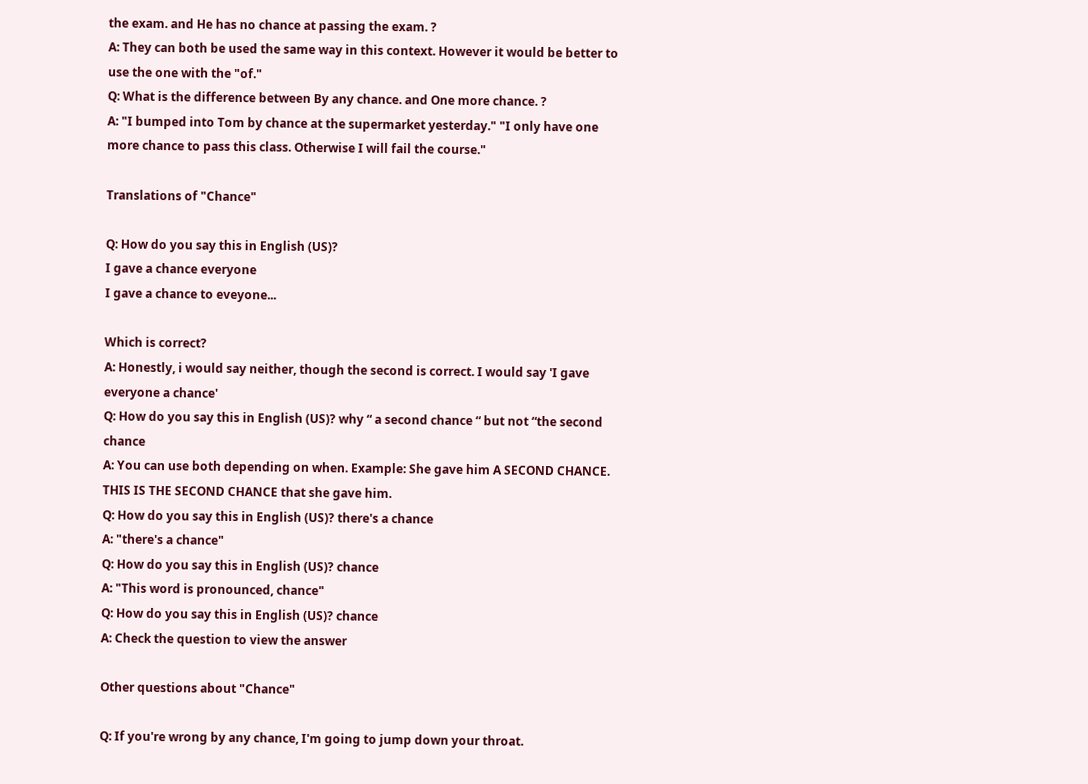the exam. and He has no chance at passing the exam. ?
A: They can both be used the same way in this context. However it would be better to use the one with the "of."
Q: What is the difference between By any chance. and One more chance. ?
A: "I bumped into Tom by chance at the supermarket yesterday." "I only have one more chance to pass this class. Otherwise I will fail the course."

Translations of "Chance"

Q: How do you say this in English (US)?
I gave a chance everyone
I gave a chance to eveyone...

Which is correct?
A: Honestly, i would say neither, though the second is correct. I would say 'I gave everyone a chance'
Q: How do you say this in English (US)? why “ a second chance “ but not “the second chance
A: You can use both depending on when. Example: She gave him A SECOND CHANCE. THIS IS THE SECOND CHANCE that she gave him.
Q: How do you say this in English (US)? there's a chance
A: "there's a chance"
Q: How do you say this in English (US)? chance
A: "This word is pronounced, chance"
Q: How do you say this in English (US)? chance
A: Check the question to view the answer

Other questions about "Chance"

Q: If you're wrong by any chance, I'm going to jump down your throat.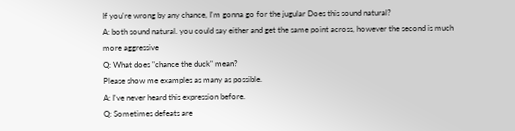If you're wrong by any chance, I'm gonna go for the jugular Does this sound natural?
A: both sound natural. you could say either and get the same point across, however the second is much more aggressive
Q: What does "chance the duck" mean?
Please show me examples as many as possible.
A: I've never heard this expression before.
Q: Sometimes defeats are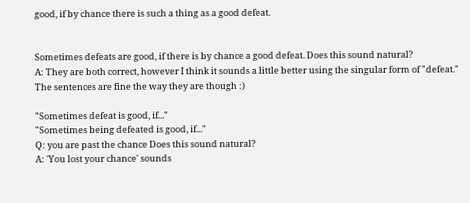good, if by chance there is such a thing as a good defeat.


Sometimes defeats are good, if there is by chance a good defeat. Does this sound natural?
A: They are both correct, however I think it sounds a little better using the singular form of "defeat." The sentences are fine the way they are though :)

"Sometimes defeat is good, if..."
"Sometimes being defeated is good, if..."
Q: you are past the chance Does this sound natural?
A: 'You lost your chance' sounds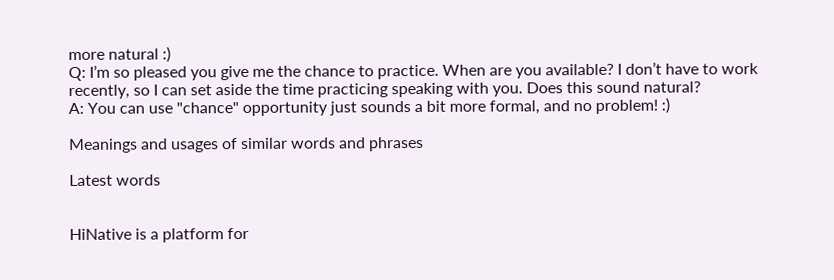more natural :)
Q: I’m so pleased you give me the chance to practice. When are you available? I don’t have to work recently, so I can set aside the time practicing speaking with you. Does this sound natural?
A: You can use "chance" opportunity just sounds a bit more formal, and no problem! :)

Meanings and usages of similar words and phrases

Latest words


HiNative is a platform for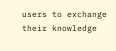users to exchange their knowledge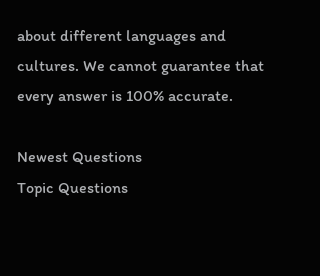about different languages and cultures. We cannot guarantee that every answer is 100% accurate.

Newest Questions
Topic Questions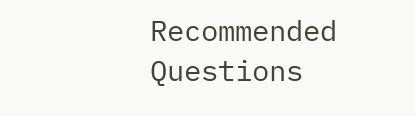Recommended Questions